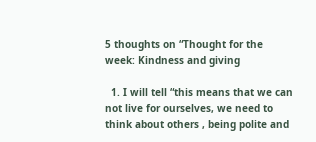5 thoughts on “Thought for the week: Kindness and giving

  1. I will tell “this means that we can not live for ourselves, we need to think about others , being polite and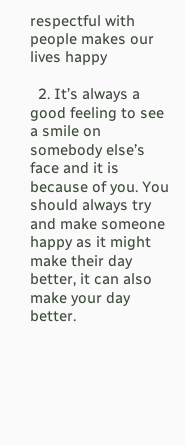respectful with people makes our lives happy

  2. It’s always a good feeling to see a smile on somebody else’s face and it is because of you. You should always try and make someone happy as it might make their day better, it can also make your day better.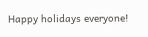Happy holidays everyone!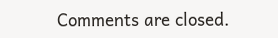Comments are closed.